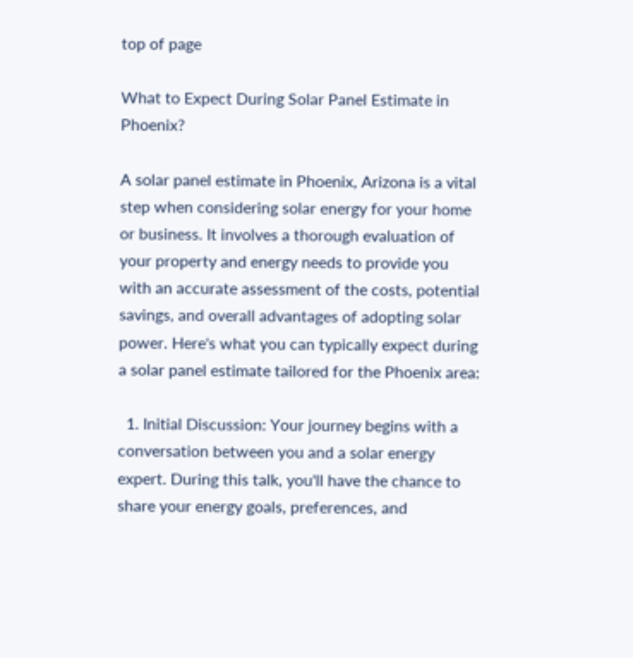top of page

What to Expect During Solar Panel Estimate in Phoenix?

A solar panel estimate in Phoenix, Arizona is a vital step when considering solar energy for your home or business. It involves a thorough evaluation of your property and energy needs to provide you with an accurate assessment of the costs, potential savings, and overall advantages of adopting solar power. Here's what you can typically expect during a solar panel estimate tailored for the Phoenix area:

  1. Initial Discussion: Your journey begins with a conversation between you and a solar energy expert. During this talk, you'll have the chance to share your energy goals, preferences, and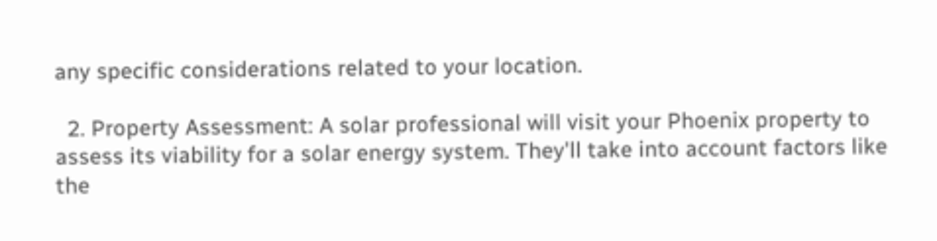any specific considerations related to your location.

  2. Property Assessment: A solar professional will visit your Phoenix property to assess its viability for a solar energy system. They'll take into account factors like the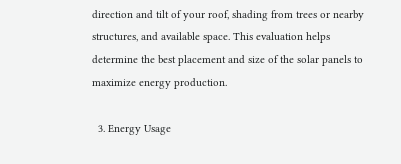direction and tilt of your roof, shading from trees or nearby structures, and available space. This evaluation helps determine the best placement and size of the solar panels to maximize energy production.

  3. Energy Usage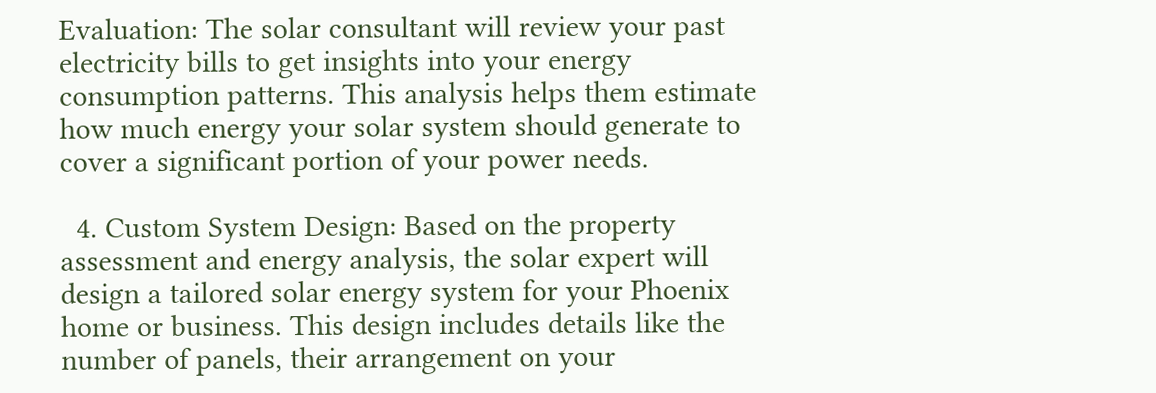Evaluation: The solar consultant will review your past electricity bills to get insights into your energy consumption patterns. This analysis helps them estimate how much energy your solar system should generate to cover a significant portion of your power needs.

  4. Custom System Design: Based on the property assessment and energy analysis, the solar expert will design a tailored solar energy system for your Phoenix home or business. This design includes details like the number of panels, their arrangement on your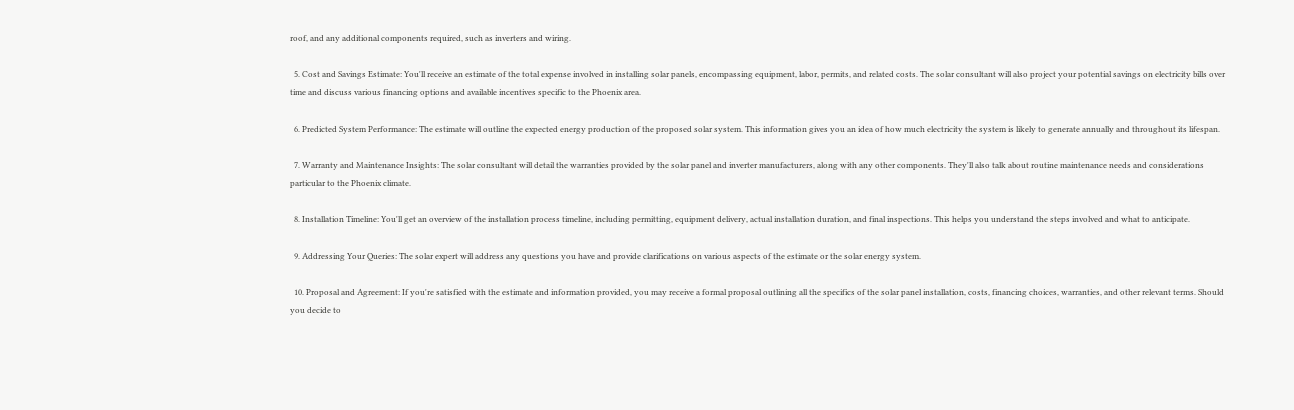roof, and any additional components required, such as inverters and wiring.

  5. Cost and Savings Estimate: You'll receive an estimate of the total expense involved in installing solar panels, encompassing equipment, labor, permits, and related costs. The solar consultant will also project your potential savings on electricity bills over time and discuss various financing options and available incentives specific to the Phoenix area.

  6. Predicted System Performance: The estimate will outline the expected energy production of the proposed solar system. This information gives you an idea of how much electricity the system is likely to generate annually and throughout its lifespan.

  7. Warranty and Maintenance Insights: The solar consultant will detail the warranties provided by the solar panel and inverter manufacturers, along with any other components. They'll also talk about routine maintenance needs and considerations particular to the Phoenix climate.

  8. Installation Timeline: You'll get an overview of the installation process timeline, including permitting, equipment delivery, actual installation duration, and final inspections. This helps you understand the steps involved and what to anticipate.

  9. Addressing Your Queries: The solar expert will address any questions you have and provide clarifications on various aspects of the estimate or the solar energy system.

  10. Proposal and Agreement: If you're satisfied with the estimate and information provided, you may receive a formal proposal outlining all the specifics of the solar panel installation, costs, financing choices, warranties, and other relevant terms. Should you decide to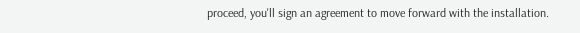proceed, you'll sign an agreement to move forward with the installation.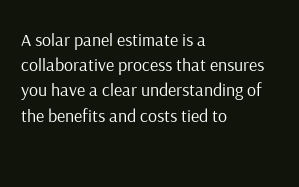A solar panel estimate is a collaborative process that ensures you have a clear understanding of the benefits and costs tied to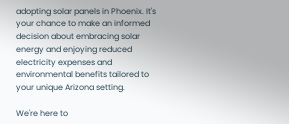adopting solar panels in Phoenix. It's your chance to make an informed decision about embracing solar energy and enjoying reduced electricity expenses and environmental benefits tailored to your unique Arizona setting.

We're here to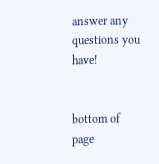answer any questions you have!


bottom of page